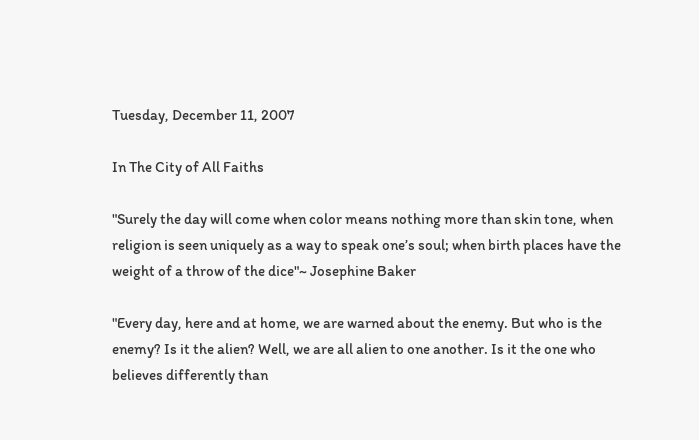Tuesday, December 11, 2007

In The City of All Faiths

"Surely the day will come when color means nothing more than skin tone, when religion is seen uniquely as a way to speak one’s soul; when birth places have the weight of a throw of the dice"~ Josephine Baker

"Every day, here and at home, we are warned about the enemy. But who is the enemy? Is it the alien? Well, we are all alien to one another. Is it the one who believes differently than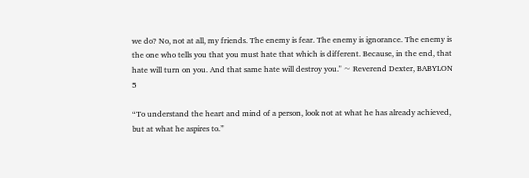we do? No, not at all, my friends. The enemy is fear. The enemy is ignorance. The enemy is the one who tells you that you must hate that which is different. Because, in the end, that hate will turn on you. And that same hate will destroy you." ~ Reverend Dexter, BABYLON 5

“To understand the heart and mind of a person, look not at what he has already achieved, but at what he aspires to.”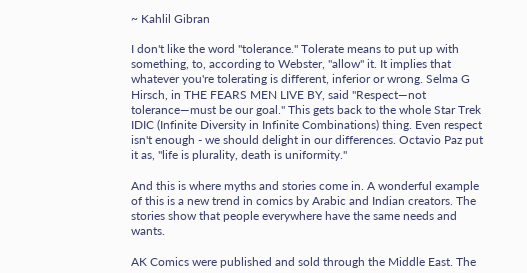~ Kahlil Gibran

I don't like the word "tolerance." Tolerate means to put up with something, to, according to Webster, "allow" it. It implies that whatever you're tolerating is different, inferior or wrong. Selma G Hirsch, in THE FEARS MEN LIVE BY, said "Respect—not tolerance—must be our goal." This gets back to the whole Star Trek IDIC (Infinite Diversity in Infinite Combinations) thing. Even respect isn't enough - we should delight in our differences. Octavio Paz put it as, "life is plurality, death is uniformity."

And this is where myths and stories come in. A wonderful example of this is a new trend in comics by Arabic and Indian creators. The stories show that people everywhere have the same needs and wants.

AK Comics were published and sold through the Middle East. The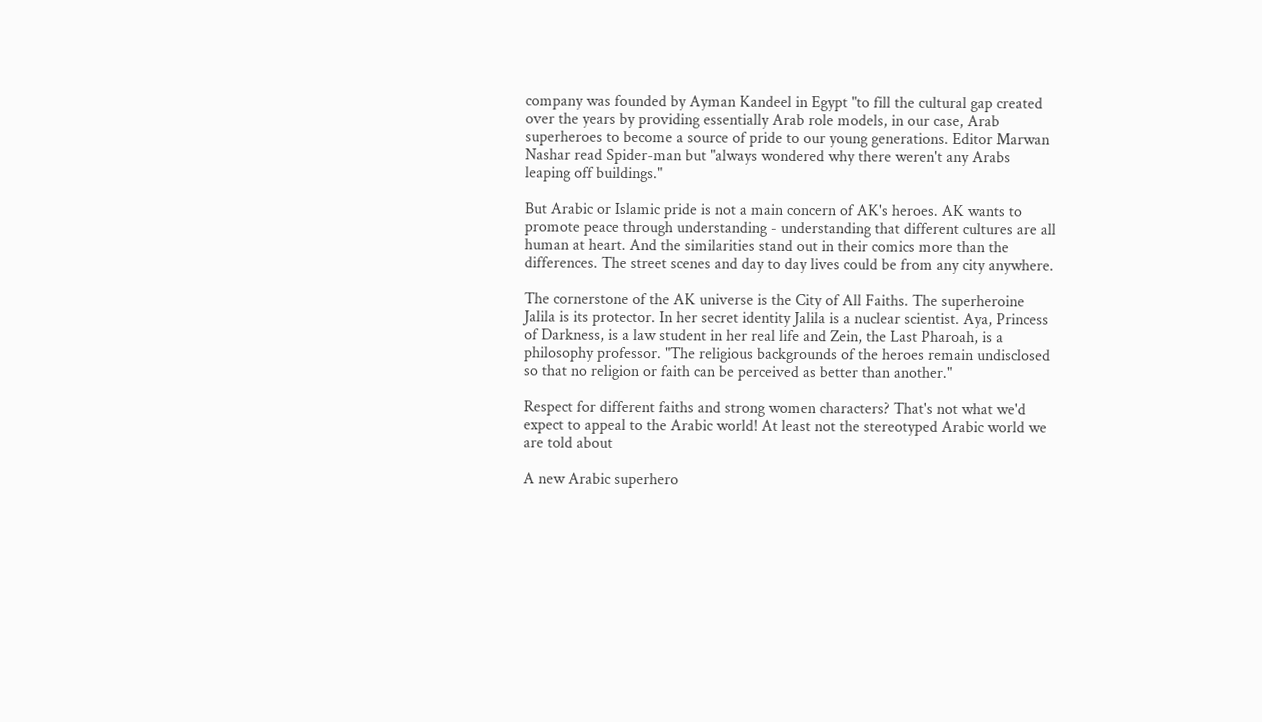company was founded by Ayman Kandeel in Egypt "to fill the cultural gap created over the years by providing essentially Arab role models, in our case, Arab superheroes to become a source of pride to our young generations. Editor Marwan Nashar read Spider-man but "always wondered why there weren't any Arabs leaping off buildings."

But Arabic or Islamic pride is not a main concern of AK's heroes. AK wants to promote peace through understanding - understanding that different cultures are all human at heart. And the similarities stand out in their comics more than the differences. The street scenes and day to day lives could be from any city anywhere.

The cornerstone of the AK universe is the City of All Faiths. The superheroine Jalila is its protector. In her secret identity Jalila is a nuclear scientist. Aya, Princess of Darkness, is a law student in her real life and Zein, the Last Pharoah, is a philosophy professor. "The religious backgrounds of the heroes remain undisclosed so that no religion or faith can be perceived as better than another."

Respect for different faiths and strong women characters? That's not what we'd expect to appeal to the Arabic world! At least not the stereotyped Arabic world we are told about

A new Arabic superhero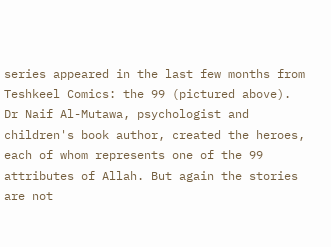series appeared in the last few months from Teshkeel Comics: the 99 (pictured above). Dr Naif Al-Mutawa, psychologist and children's book author, created the heroes, each of whom represents one of the 99 attributes of Allah. But again the stories are not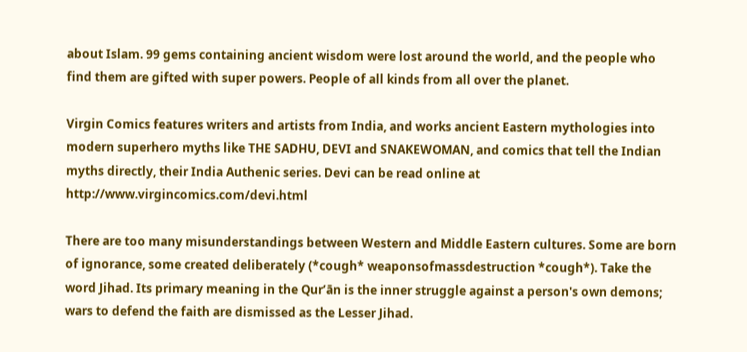about Islam. 99 gems containing ancient wisdom were lost around the world, and the people who find them are gifted with super powers. People of all kinds from all over the planet.

Virgin Comics features writers and artists from India, and works ancient Eastern mythologies into modern superhero myths like THE SADHU, DEVI and SNAKEWOMAN, and comics that tell the Indian myths directly, their India Authenic series. Devi can be read online at http://www.virgincomics.com/devi.html

There are too many misunderstandings between Western and Middle Eastern cultures. Some are born of ignorance, some created deliberately (*cough* weaponsofmassdestruction *cough*). Take the word Jihad. Its primary meaning in the Qur’ān is the inner struggle against a person's own demons; wars to defend the faith are dismissed as the Lesser Jihad.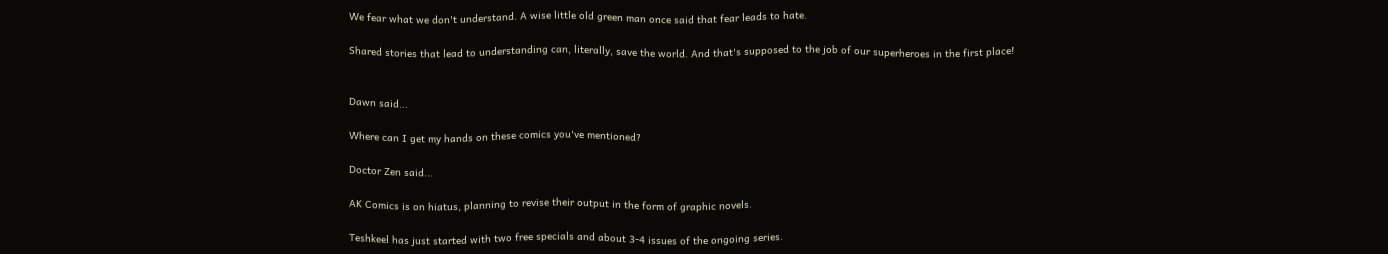We fear what we don't understand. A wise little old green man once said that fear leads to hate.

Shared stories that lead to understanding can, literally, save the world. And that's supposed to the job of our superheroes in the first place!


Dawn said...

Where can I get my hands on these comics you've mentioned?

Doctor Zen said...

AK Comics is on hiatus, planning to revise their output in the form of graphic novels.

Teshkeel has just started with two free specials and about 3-4 issues of the ongoing series.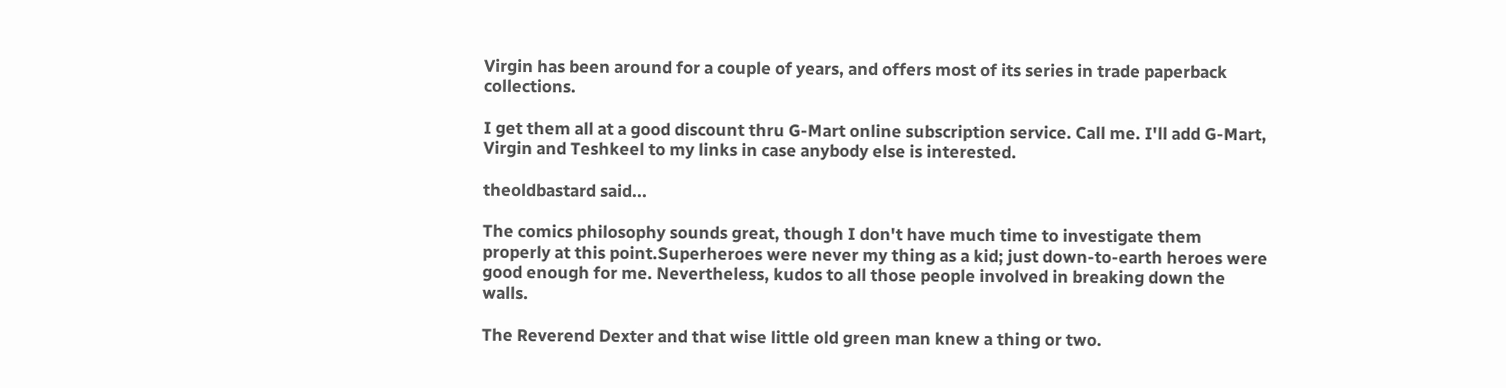Virgin has been around for a couple of years, and offers most of its series in trade paperback collections.

I get them all at a good discount thru G-Mart online subscription service. Call me. I'll add G-Mart, Virgin and Teshkeel to my links in case anybody else is interested.

theoldbastard said...

The comics philosophy sounds great, though I don't have much time to investigate them properly at this point.Superheroes were never my thing as a kid; just down-to-earth heroes were good enough for me. Nevertheless, kudos to all those people involved in breaking down the walls.

The Reverend Dexter and that wise little old green man knew a thing or two.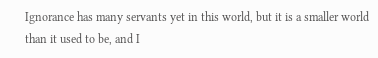Ignorance has many servants yet in this world, but it is a smaller world than it used to be, and I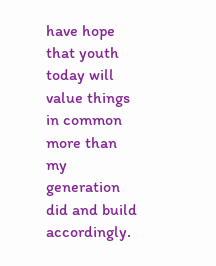have hope that youth today will value things in common more than my generation did and build accordingly.